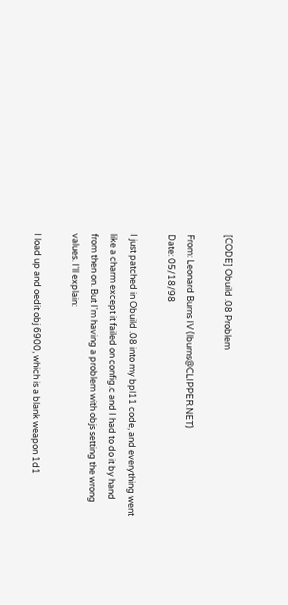[CODE] Obuild .08 Problem

From: Leonard Burns IV (lburns@CLIPPER.NET)
Date: 05/18/98

I just patched in Obuild .08 into my bpl11 code, and everything went
like a charm except it failed on config.c and I had to do it by hand
from then on. But I'm having a problem with objs setting the wrong
values. I'll explain:

I load up and oedit obj 6900, which is a blank weapon 1d1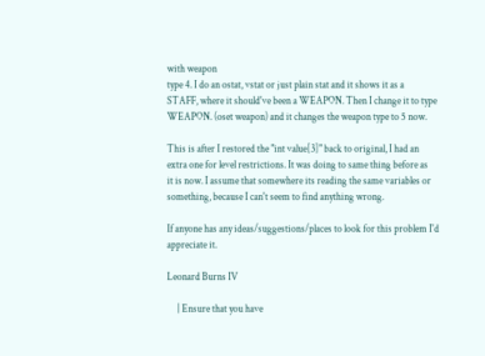with weapon
type 4. I do an ostat, vstat or just plain stat and it shows it as a
STAFF, where it should've been a WEAPON. Then I change it to type
WEAPON. (oset weapon) and it changes the weapon type to 5 now.

This is after I restored the "int value[3]" back to original, I had an
extra one for level restrictions. It was doing to same thing before as
it is now. I assume that somewhere its reading the same variables or
something, because I can't seem to find anything wrong.

If anyone has any ideas/suggestions/places to look for this problem I'd
appreciate it.

Leonard Burns IV

     | Ensure that you have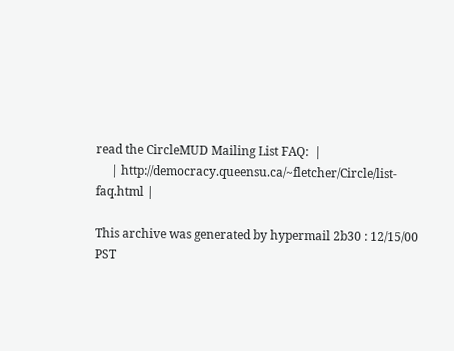read the CircleMUD Mailing List FAQ:  |
     | http://democracy.queensu.ca/~fletcher/Circle/list-faq.html |

This archive was generated by hypermail 2b30 : 12/15/00 PST